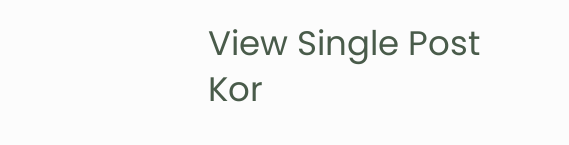View Single Post
Kor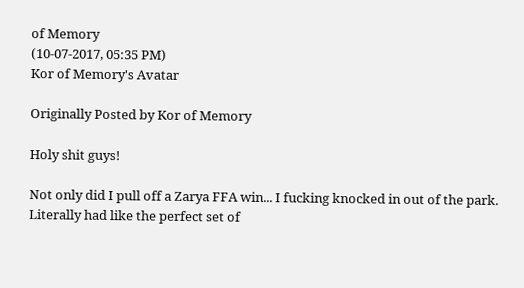of Memory
(10-07-2017, 05:35 PM)
Kor of Memory's Avatar

Originally Posted by Kor of Memory

Holy shit guys!

Not only did I pull off a Zarya FFA win... I fucking knocked in out of the park. Literally had like the perfect set of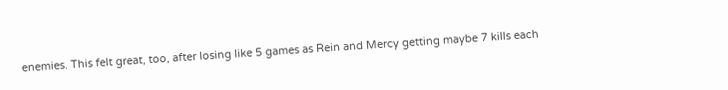enemies. This felt great, too, after losing like 5 games as Rein and Mercy getting maybe 7 kills each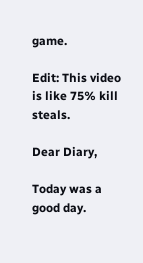game.

Edit: This video is like 75% kill steals.

Dear Diary,

Today was a good day.